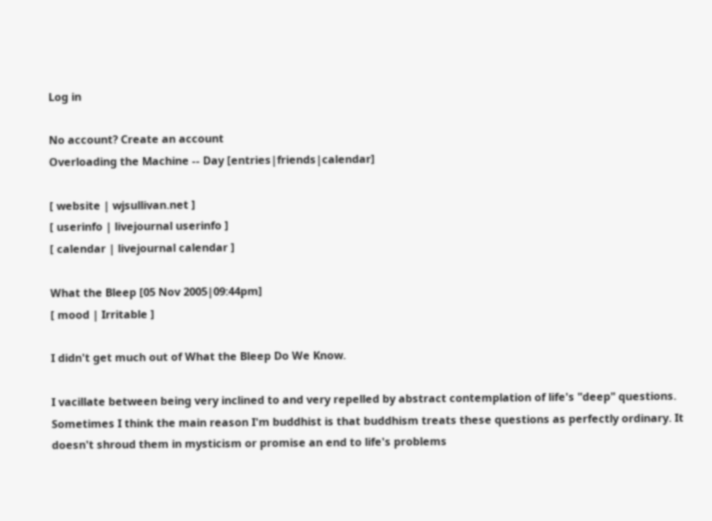Log in

No account? Create an account
Overloading the Machine -- Day [entries|friends|calendar]

[ website | wjsullivan.net ]
[ userinfo | livejournal userinfo ]
[ calendar | livejournal calendar ]

What the Bleep [05 Nov 2005|09:44pm]
[ mood | Irritable ]

I didn't get much out of What the Bleep Do We Know.

I vacillate between being very inclined to and very repelled by abstract contemplation of life's "deep" questions. Sometimes I think the main reason I'm buddhist is that buddhism treats these questions as perfectly ordinary. It doesn't shroud them in mysticism or promise an end to life's problems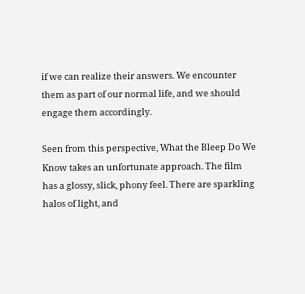if we can realize their answers. We encounter them as part of our normal life, and we should engage them accordingly.

Seen from this perspective, What the Bleep Do We Know takes an unfortunate approach. The film has a glossy, slick, phony feel. There are sparkling halos of light, and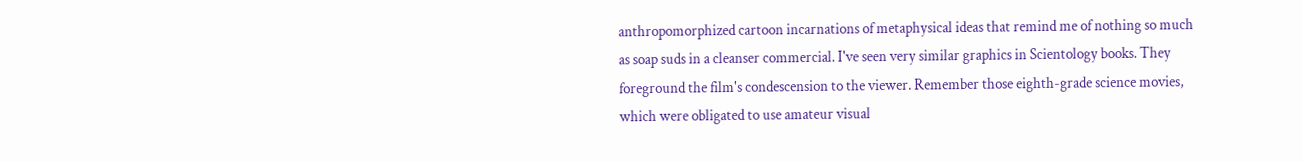anthropomorphized cartoon incarnations of metaphysical ideas that remind me of nothing so much as soap suds in a cleanser commercial. I've seen very similar graphics in Scientology books. They foreground the film's condescension to the viewer. Remember those eighth-grade science movies, which were obligated to use amateur visual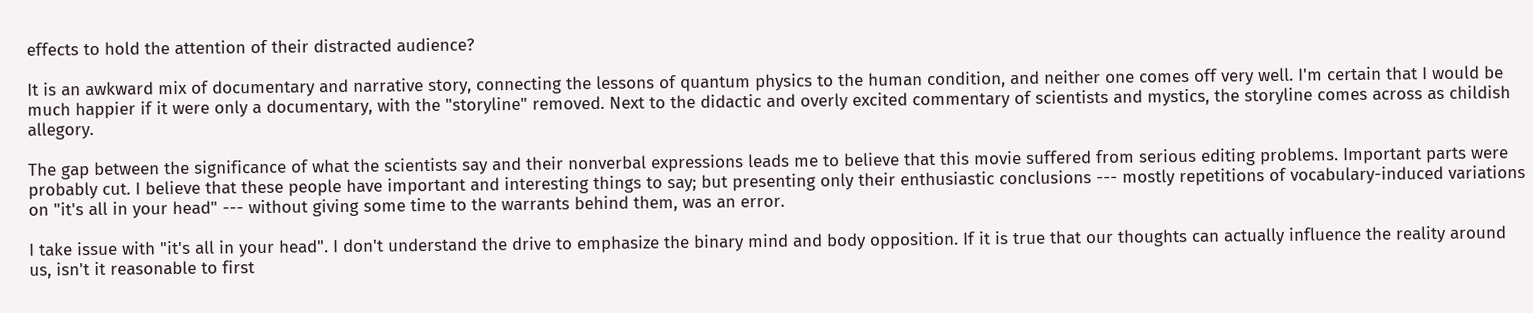effects to hold the attention of their distracted audience?

It is an awkward mix of documentary and narrative story, connecting the lessons of quantum physics to the human condition, and neither one comes off very well. I'm certain that I would be much happier if it were only a documentary, with the "storyline" removed. Next to the didactic and overly excited commentary of scientists and mystics, the storyline comes across as childish allegory.

The gap between the significance of what the scientists say and their nonverbal expressions leads me to believe that this movie suffered from serious editing problems. Important parts were probably cut. I believe that these people have important and interesting things to say; but presenting only their enthusiastic conclusions --- mostly repetitions of vocabulary-induced variations on "it's all in your head" --- without giving some time to the warrants behind them, was an error.

I take issue with "it's all in your head". I don't understand the drive to emphasize the binary mind and body opposition. If it is true that our thoughts can actually influence the reality around us, isn't it reasonable to first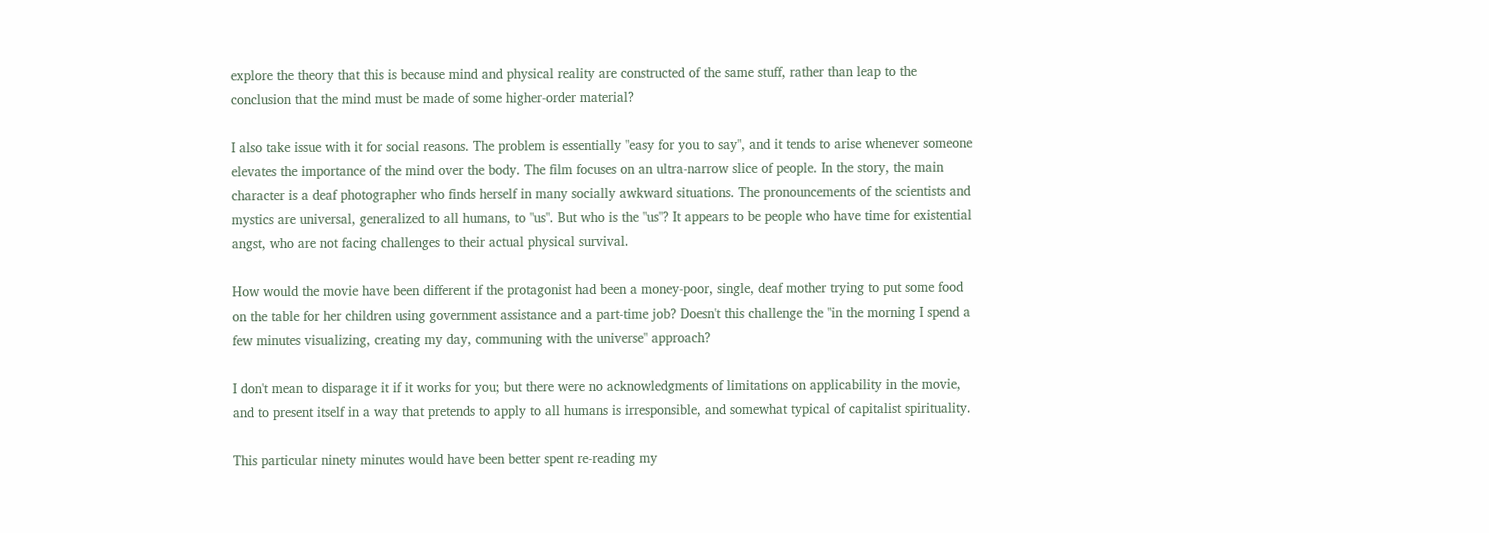explore the theory that this is because mind and physical reality are constructed of the same stuff, rather than leap to the conclusion that the mind must be made of some higher-order material?

I also take issue with it for social reasons. The problem is essentially "easy for you to say", and it tends to arise whenever someone elevates the importance of the mind over the body. The film focuses on an ultra-narrow slice of people. In the story, the main character is a deaf photographer who finds herself in many socially awkward situations. The pronouncements of the scientists and mystics are universal, generalized to all humans, to "us". But who is the "us"? It appears to be people who have time for existential angst, who are not facing challenges to their actual physical survival.

How would the movie have been different if the protagonist had been a money-poor, single, deaf mother trying to put some food on the table for her children using government assistance and a part-time job? Doesn't this challenge the "in the morning I spend a few minutes visualizing, creating my day, communing with the universe" approach?

I don't mean to disparage it if it works for you; but there were no acknowledgments of limitations on applicability in the movie, and to present itself in a way that pretends to apply to all humans is irresponsible, and somewhat typical of capitalist spirituality.

This particular ninety minutes would have been better spent re-reading my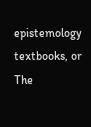epistemology textbooks, or The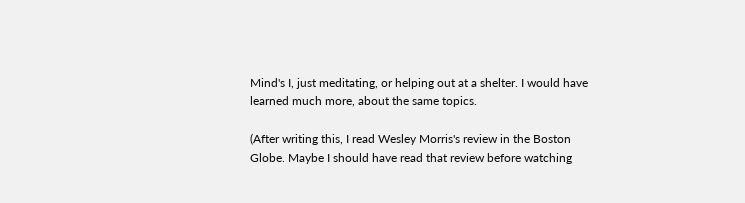Mind's I, just meditating, or helping out at a shelter. I would have learned much more, about the same topics.

(After writing this, I read Wesley Morris's review in the Boston Globe. Maybe I should have read that review before watching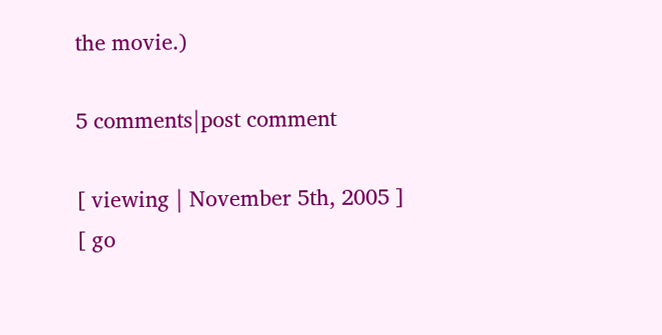the movie.)

5 comments|post comment

[ viewing | November 5th, 2005 ]
[ go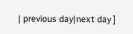| previous day|next day ]